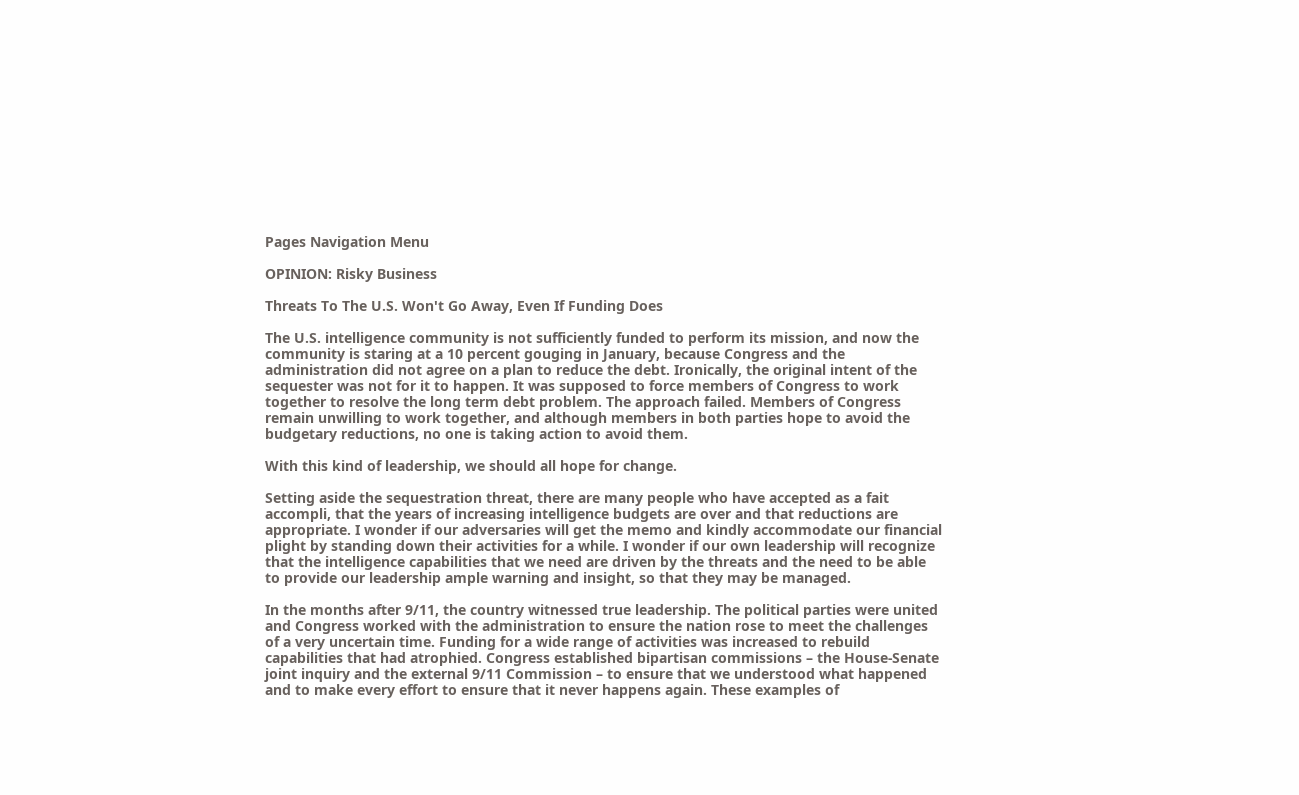Pages Navigation Menu

OPINION: Risky Business

Threats To The U.S. Won't Go Away, Even If Funding Does

The U.S. intelligence community is not sufficiently funded to perform its mission, and now the community is staring at a 10 percent gouging in January, because Congress and the administration did not agree on a plan to reduce the debt. Ironically, the original intent of the sequester was not for it to happen. It was supposed to force members of Congress to work together to resolve the long term debt problem. The approach failed. Members of Congress remain unwilling to work together, and although members in both parties hope to avoid the budgetary reductions, no one is taking action to avoid them.

With this kind of leadership, we should all hope for change.

Setting aside the sequestration threat, there are many people who have accepted as a fait accompli, that the years of increasing intelligence budgets are over and that reductions are appropriate. I wonder if our adversaries will get the memo and kindly accommodate our financial plight by standing down their activities for a while. I wonder if our own leadership will recognize that the intelligence capabilities that we need are driven by the threats and the need to be able to provide our leadership ample warning and insight, so that they may be managed.

In the months after 9/11, the country witnessed true leadership. The political parties were united and Congress worked with the administration to ensure the nation rose to meet the challenges of a very uncertain time. Funding for a wide range of activities was increased to rebuild capabilities that had atrophied. Congress established bipartisan commissions – the House-Senate joint inquiry and the external 9/11 Commission – to ensure that we understood what happened and to make every effort to ensure that it never happens again. These examples of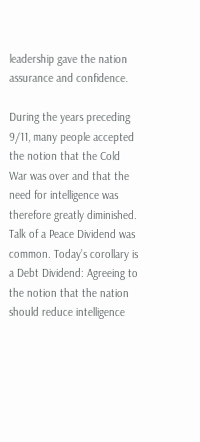leadership gave the nation assurance and confidence.

During the years preceding 9/11, many people accepted the notion that the Cold War was over and that the need for intelligence was therefore greatly diminished. Talk of a Peace Dividend was common. Today’s corollary is a Debt Dividend: Agreeing to the notion that the nation should reduce intelligence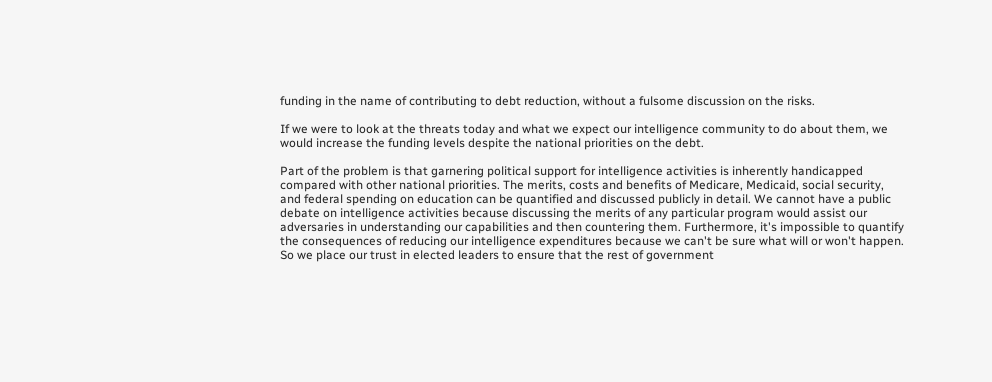funding in the name of contributing to debt reduction, without a fulsome discussion on the risks.

If we were to look at the threats today and what we expect our intelligence community to do about them, we would increase the funding levels despite the national priorities on the debt.

Part of the problem is that garnering political support for intelligence activities is inherently handicapped compared with other national priorities. The merits, costs and benefits of Medicare, Medicaid, social security, and federal spending on education can be quantified and discussed publicly in detail. We cannot have a public debate on intelligence activities because discussing the merits of any particular program would assist our adversaries in understanding our capabilities and then countering them. Furthermore, it's impossible to quantify the consequences of reducing our intelligence expenditures because we can't be sure what will or won't happen. So we place our trust in elected leaders to ensure that the rest of government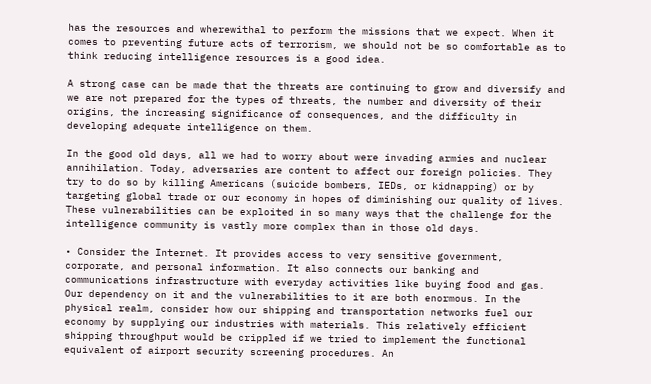has the resources and wherewithal to perform the missions that we expect. When it comes to preventing future acts of terrorism, we should not be so comfortable as to think reducing intelligence resources is a good idea.

A strong case can be made that the threats are continuing to grow and diversify and we are not prepared for the types of threats, the number and diversity of their origins, the increasing significance of consequences, and the difficulty in developing adequate intelligence on them.

In the good old days, all we had to worry about were invading armies and nuclear annihilation. Today, adversaries are content to affect our foreign policies. They try to do so by killing Americans (suicide bombers, IEDs, or kidnapping) or by targeting global trade or our economy in hopes of diminishing our quality of lives. These vulnerabilities can be exploited in so many ways that the challenge for the intelligence community is vastly more complex than in those old days.

• Consider the Internet. It provides access to very sensitive government, corporate, and personal information. It also connects our banking and communications infrastructure with everyday activities like buying food and gas. Our dependency on it and the vulnerabilities to it are both enormous. In the physical realm, consider how our shipping and transportation networks fuel our economy by supplying our industries with materials. This relatively efficient shipping throughput would be crippled if we tried to implement the functional equivalent of airport security screening procedures. An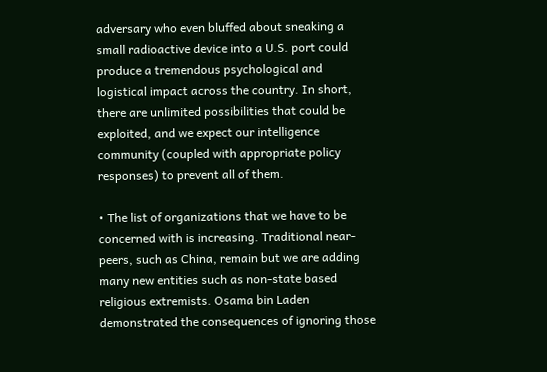adversary who even bluffed about sneaking a small radioactive device into a U.S. port could produce a tremendous psychological and logistical impact across the country. In short, there are unlimited possibilities that could be exploited, and we expect our intelligence community (coupled with appropriate policy responses) to prevent all of them.

• The list of organizations that we have to be concerned with is increasing. Traditional near-peers, such as China, remain but we are adding many new entities such as non-state based religious extremists. Osama bin Laden demonstrated the consequences of ignoring those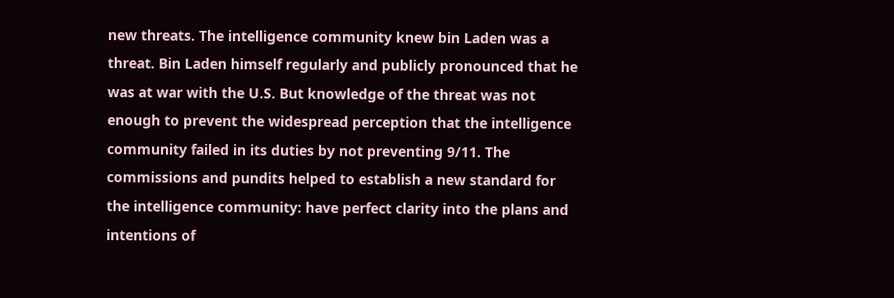new threats. The intelligence community knew bin Laden was a threat. Bin Laden himself regularly and publicly pronounced that he was at war with the U.S. But knowledge of the threat was not enough to prevent the widespread perception that the intelligence community failed in its duties by not preventing 9/11. The commissions and pundits helped to establish a new standard for the intelligence community: have perfect clarity into the plans and intentions of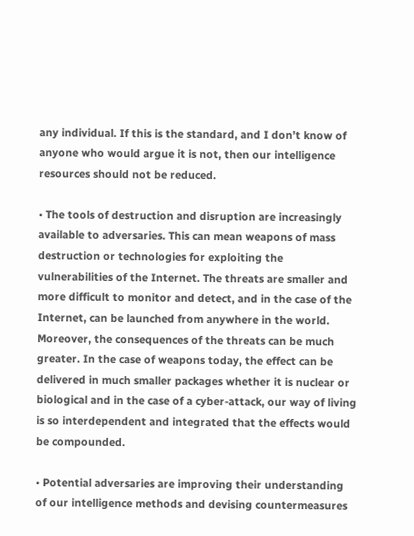any individual. If this is the standard, and I don’t know of anyone who would argue it is not, then our intelligence resources should not be reduced.

• The tools of destruction and disruption are increasingly available to adversaries. This can mean weapons of mass destruction or technologies for exploiting the vulnerabilities of the Internet. The threats are smaller and more difficult to monitor and detect, and in the case of the Internet, can be launched from anywhere in the world. Moreover, the consequences of the threats can be much greater. In the case of weapons today, the effect can be delivered in much smaller packages whether it is nuclear or biological and in the case of a cyber-attack, our way of living is so interdependent and integrated that the effects would be compounded.

• Potential adversaries are improving their understanding of our intelligence methods and devising countermeasures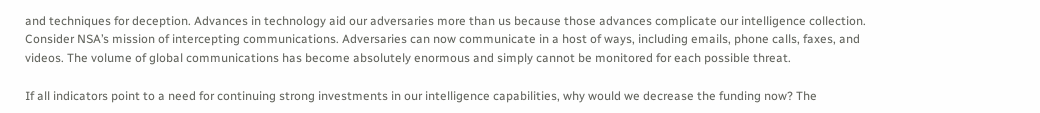and techniques for deception. Advances in technology aid our adversaries more than us because those advances complicate our intelligence collection. Consider NSA’s mission of intercepting communications. Adversaries can now communicate in a host of ways, including emails, phone calls, faxes, and videos. The volume of global communications has become absolutely enormous and simply cannot be monitored for each possible threat.

If all indicators point to a need for continuing strong investments in our intelligence capabilities, why would we decrease the funding now? The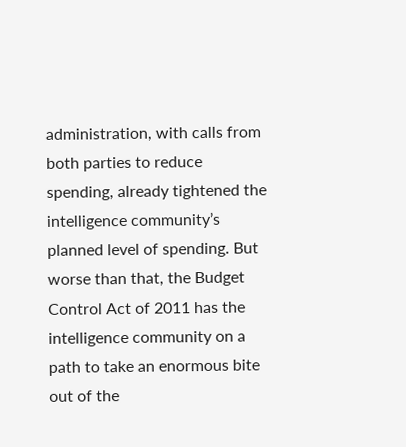administration, with calls from both parties to reduce spending, already tightened the intelligence community’s planned level of spending. But worse than that, the Budget Control Act of 2011 has the intelligence community on a path to take an enormous bite out of the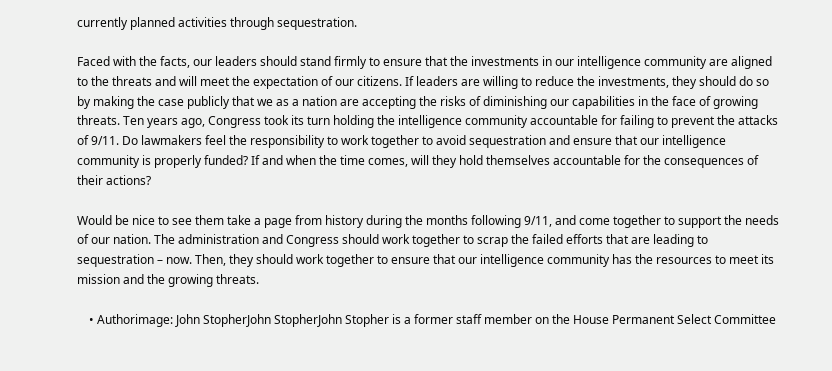currently planned activities through sequestration.

Faced with the facts, our leaders should stand firmly to ensure that the investments in our intelligence community are aligned to the threats and will meet the expectation of our citizens. If leaders are willing to reduce the investments, they should do so by making the case publicly that we as a nation are accepting the risks of diminishing our capabilities in the face of growing threats. Ten years ago, Congress took its turn holding the intelligence community accountable for failing to prevent the attacks of 9/11. Do lawmakers feel the responsibility to work together to avoid sequestration and ensure that our intelligence community is properly funded? If and when the time comes, will they hold themselves accountable for the consequences of their actions?

Would be nice to see them take a page from history during the months following 9/11, and come together to support the needs of our nation. The administration and Congress should work together to scrap the failed efforts that are leading to sequestration – now. Then, they should work together to ensure that our intelligence community has the resources to meet its mission and the growing threats.

    • Authorimage: John StopherJohn StopherJohn Stopher is a former staff member on the House Permanent Select Committee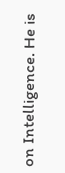on Intelligence. He is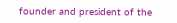founder and president of the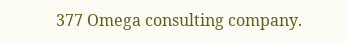377 Omega consulting company.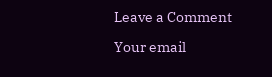Leave a Comment

Your email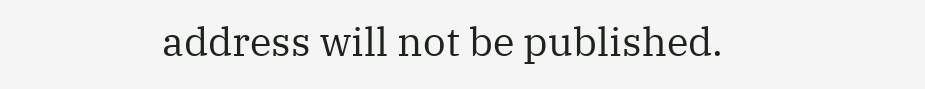address will not be published.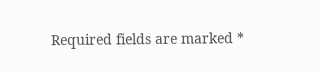Required fields are marked *